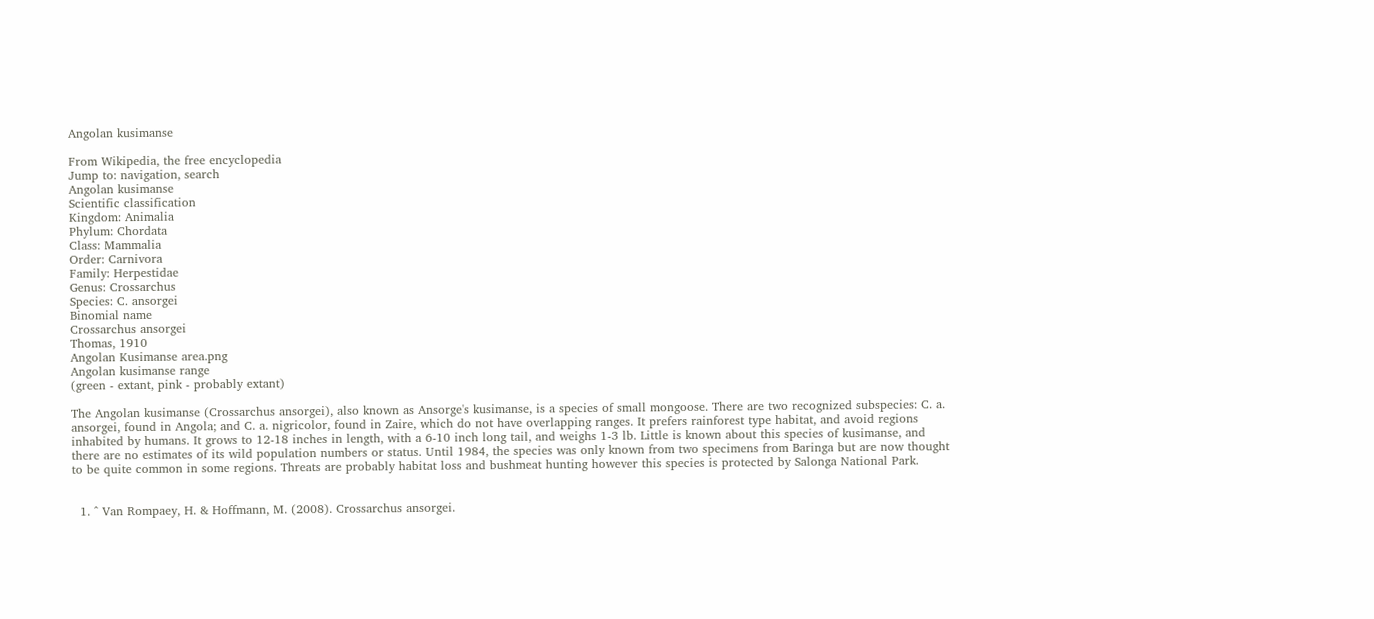Angolan kusimanse

From Wikipedia, the free encyclopedia
Jump to: navigation, search
Angolan kusimanse
Scientific classification
Kingdom: Animalia
Phylum: Chordata
Class: Mammalia
Order: Carnivora
Family: Herpestidae
Genus: Crossarchus
Species: C. ansorgei
Binomial name
Crossarchus ansorgei
Thomas, 1910
Angolan Kusimanse area.png
Angolan kusimanse range
(green - extant, pink - probably extant)

The Angolan kusimanse (Crossarchus ansorgei), also known as Ansorge's kusimanse, is a species of small mongoose. There are two recognized subspecies: C. a. ansorgei, found in Angola; and C. a. nigricolor, found in Zaire, which do not have overlapping ranges. It prefers rainforest type habitat, and avoid regions inhabited by humans. It grows to 12-18 inches in length, with a 6-10 inch long tail, and weighs 1-3 lb. Little is known about this species of kusimanse, and there are no estimates of its wild population numbers or status. Until 1984, the species was only known from two specimens from Baringa but are now thought to be quite common in some regions. Threats are probably habitat loss and bushmeat hunting however this species is protected by Salonga National Park.


  1. ^ Van Rompaey, H. & Hoffmann, M. (2008). Crossarchus ansorgei.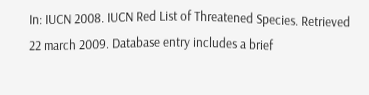In: IUCN 2008. IUCN Red List of Threatened Species. Retrieved 22 march 2009. Database entry includes a brief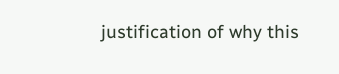justification of why this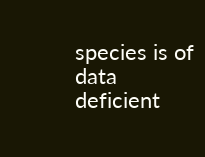species is of data deficient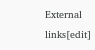External links[edit]